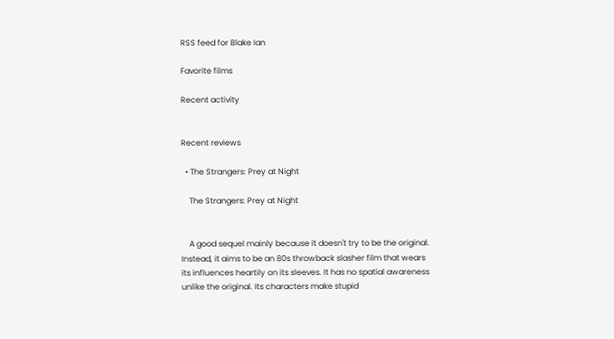RSS feed for Blake Ian

Favorite films

Recent activity


Recent reviews

  • The Strangers: Prey at Night

    The Strangers: Prey at Night


    A good sequel mainly because it doesn't try to be the original. Instead, it aims to be an 80s throwback slasher film that wears its influences heartily on its sleeves. It has no spatial awareness unlike the original. Its characters make stupid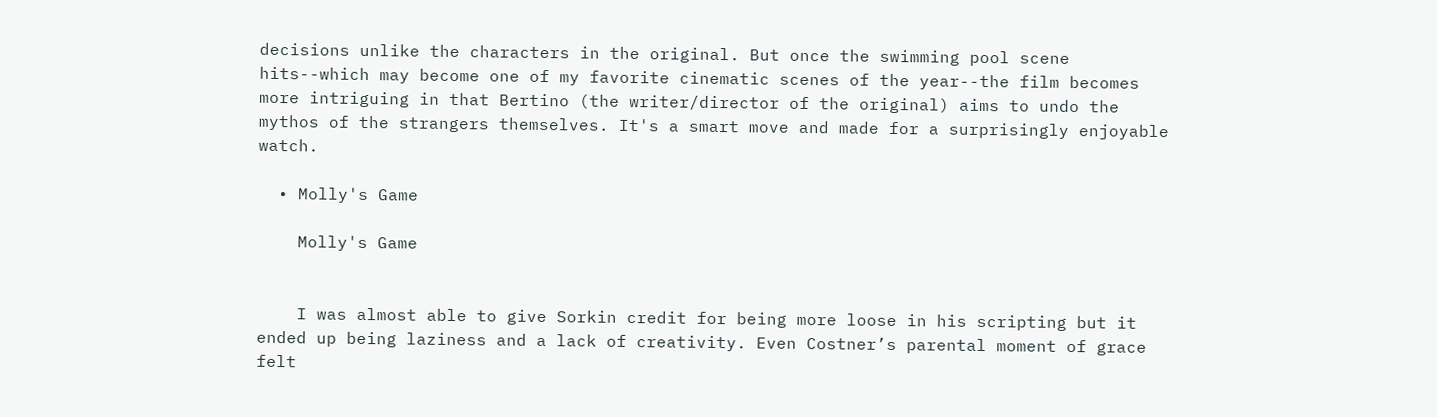decisions unlike the characters in the original. But once the swimming pool scene hits--which may become one of my favorite cinematic scenes of the year--the film becomes more intriguing in that Bertino (the writer/director of the original) aims to undo the mythos of the strangers themselves. It's a smart move and made for a surprisingly enjoyable watch.

  • Molly's Game

    Molly's Game


    I was almost able to give Sorkin credit for being more loose in his scripting but it ended up being laziness and a lack of creativity. Even Costner’s parental moment of grace felt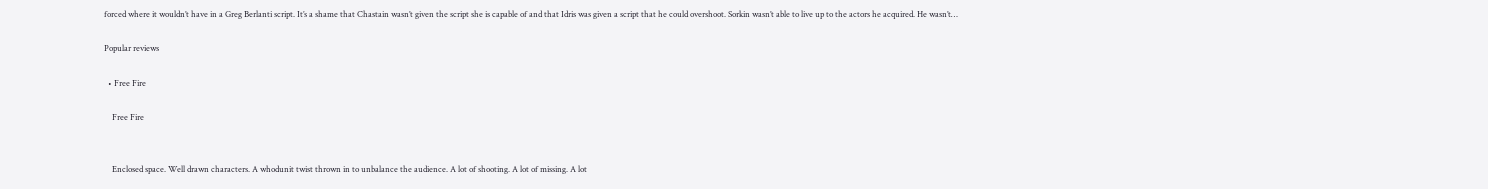forced where it wouldn’t have in a Greg Berlanti script. It’s a shame that Chastain wasn’t given the script she is capable of and that Idris was given a script that he could overshoot. Sorkin wasn’t able to live up to the actors he acquired. He wasn’t…

Popular reviews

  • Free Fire

    Free Fire


    Enclosed space. Well drawn characters. A whodunit twist thrown in to unbalance the audience. A lot of shooting. A lot of missing. A lot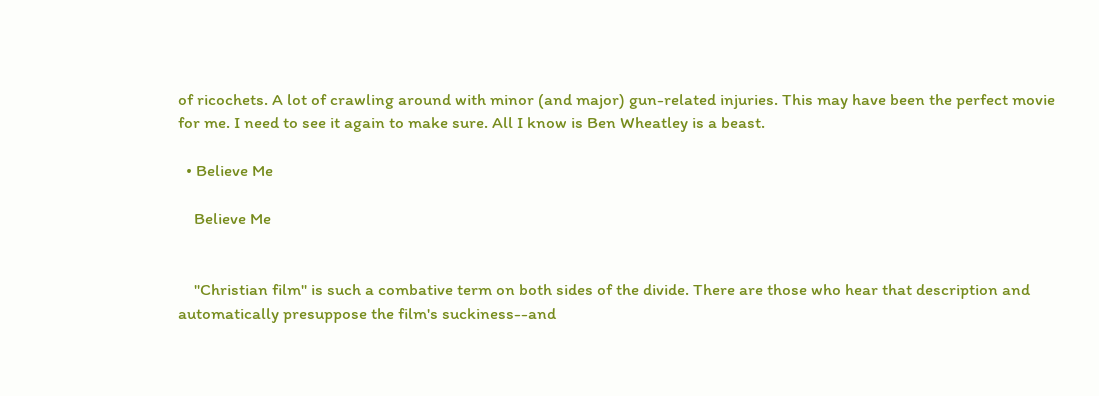of ricochets. A lot of crawling around with minor (and major) gun-related injuries. This may have been the perfect movie for me. I need to see it again to make sure. All I know is Ben Wheatley is a beast.

  • Believe Me

    Believe Me


    "Christian film" is such a combative term on both sides of the divide. There are those who hear that description and automatically presuppose the film's suckiness--and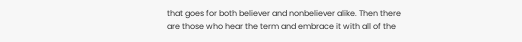that goes for both believer and nonbeliever alike. Then there are those who hear the term and embrace it with all of the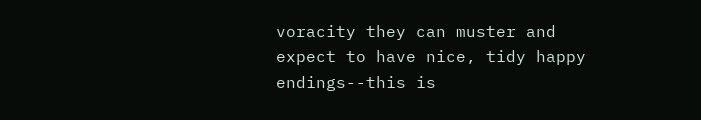voracity they can muster and expect to have nice, tidy happy endings--this is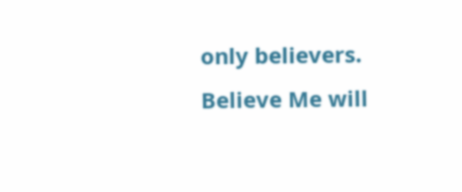only believers. Believe Me will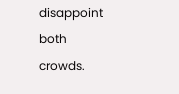disappoint both crowds.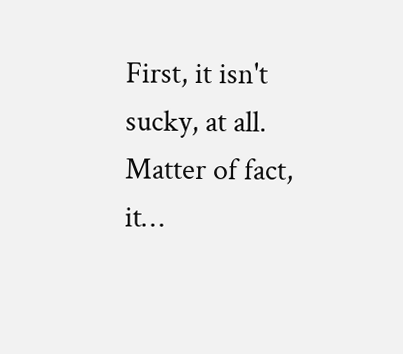First, it isn't sucky, at all. Matter of fact, it…